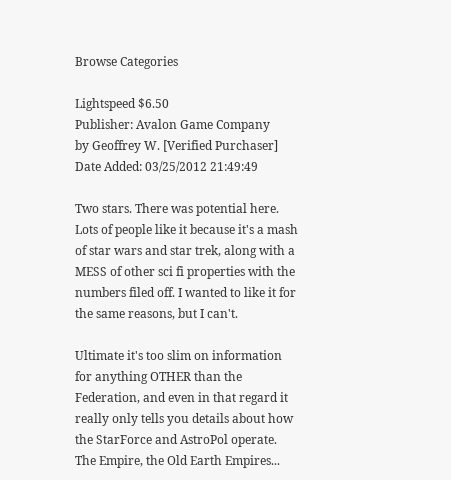Browse Categories

Lightspeed $6.50
Publisher: Avalon Game Company
by Geoffrey W. [Verified Purchaser] Date Added: 03/25/2012 21:49:49

Two stars. There was potential here. Lots of people like it because it's a mash of star wars and star trek, along with a MESS of other sci fi properties with the numbers filed off. I wanted to like it for the same reasons, but I can't.

Ultimate it's too slim on information for anything OTHER than the Federation, and even in that regard it really only tells you details about how the StarForce and AstroPol operate. The Empire, the Old Earth Empires...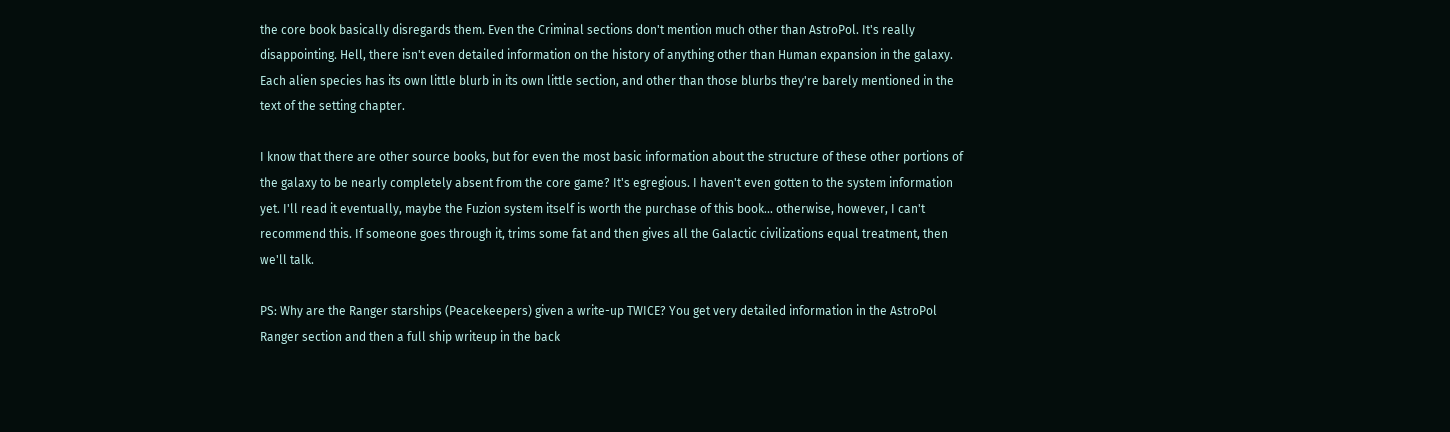the core book basically disregards them. Even the Criminal sections don't mention much other than AstroPol. It's really disappointing. Hell, there isn't even detailed information on the history of anything other than Human expansion in the galaxy. Each alien species has its own little blurb in its own little section, and other than those blurbs they're barely mentioned in the text of the setting chapter.

I know that there are other source books, but for even the most basic information about the structure of these other portions of the galaxy to be nearly completely absent from the core game? It's egregious. I haven't even gotten to the system information yet. I'll read it eventually, maybe the Fuzion system itself is worth the purchase of this book... otherwise, however, I can't recommend this. If someone goes through it, trims some fat and then gives all the Galactic civilizations equal treatment, then we'll talk.

PS: Why are the Ranger starships (Peacekeepers) given a write-up TWICE? You get very detailed information in the AstroPol Ranger section and then a full ship writeup in the back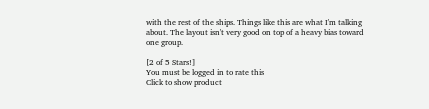with the rest of the ships. Things like this are what I'm talking about. The layout isn't very good on top of a heavy bias toward one group.

[2 of 5 Stars!]
You must be logged in to rate this
Click to show product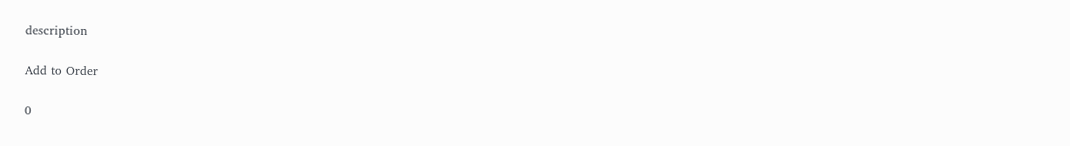description

Add to Order

0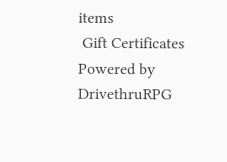items
 Gift Certificates
Powered by DrivethruRPG